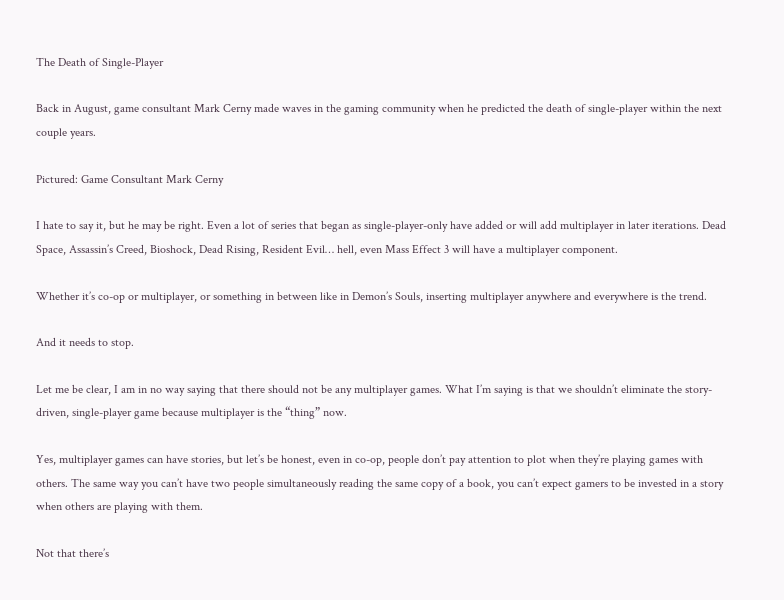The Death of Single-Player

Back in August, game consultant Mark Cerny made waves in the gaming community when he predicted the death of single-player within the next couple years.

Pictured: Game Consultant Mark Cerny

I hate to say it, but he may be right. Even a lot of series that began as single-player-only have added or will add multiplayer in later iterations. Dead Space, Assassin’s Creed, Bioshock, Dead Rising, Resident Evil… hell, even Mass Effect 3 will have a multiplayer component.

Whether it’s co-op or multiplayer, or something in between like in Demon’s Souls, inserting multiplayer anywhere and everywhere is the trend.

And it needs to stop.

Let me be clear, I am in no way saying that there should not be any multiplayer games. What I’m saying is that we shouldn’t eliminate the story-driven, single-player game because multiplayer is the “thing” now.

Yes, multiplayer games can have stories, but let’s be honest, even in co-op, people don’t pay attention to plot when they’re playing games with others. The same way you can’t have two people simultaneously reading the same copy of a book, you can’t expect gamers to be invested in a story when others are playing with them.

Not that there’s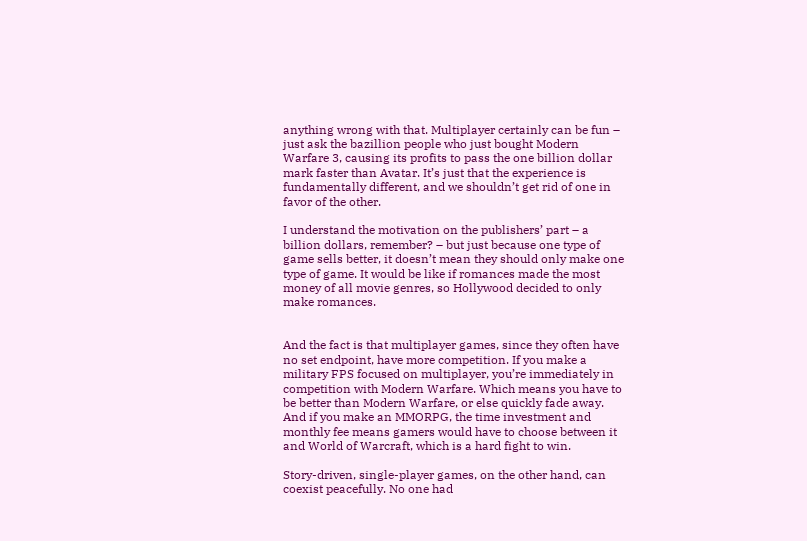anything wrong with that. Multiplayer certainly can be fun – just ask the bazillion people who just bought Modern Warfare 3, causing its profits to pass the one billion dollar mark faster than Avatar. It’s just that the experience is fundamentally different, and we shouldn’t get rid of one in favor of the other.

I understand the motivation on the publishers’ part – a billion dollars, remember? – but just because one type of game sells better, it doesn’t mean they should only make one type of game. It would be like if romances made the most money of all movie genres, so Hollywood decided to only make romances.


And the fact is that multiplayer games, since they often have no set endpoint, have more competition. If you make a military FPS focused on multiplayer, you’re immediately in competition with Modern Warfare. Which means you have to be better than Modern Warfare, or else quickly fade away. And if you make an MMORPG, the time investment and monthly fee means gamers would have to choose between it and World of Warcraft, which is a hard fight to win.

Story-driven, single-player games, on the other hand, can coexist peacefully. No one had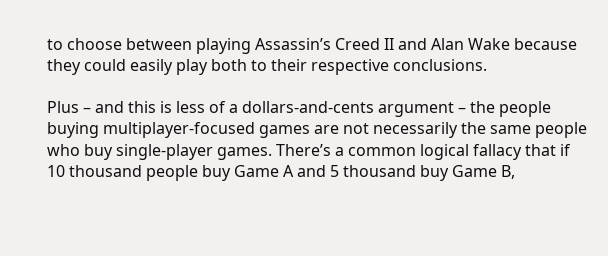to choose between playing Assassin’s Creed II and Alan Wake because they could easily play both to their respective conclusions.

Plus – and this is less of a dollars-and-cents argument – the people buying multiplayer-focused games are not necessarily the same people who buy single-player games. There’s a common logical fallacy that if 10 thousand people buy Game A and 5 thousand buy Game B,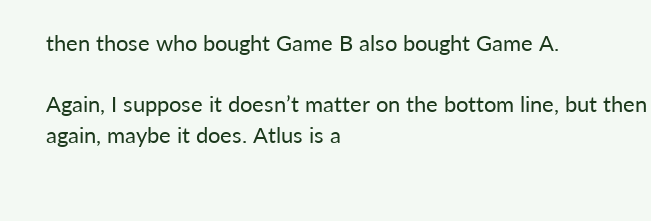then those who bought Game B also bought Game A.

Again, I suppose it doesn’t matter on the bottom line, but then again, maybe it does. Atlus is a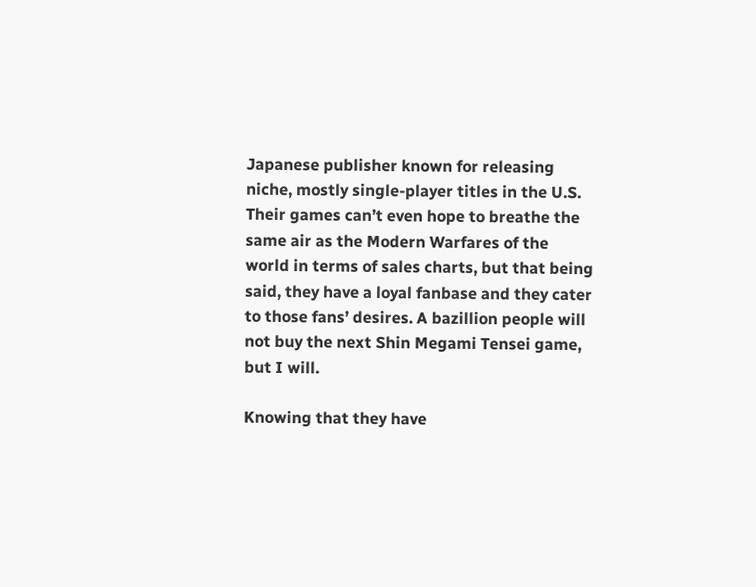Japanese publisher known for releasing niche, mostly single-player titles in the U.S. Their games can’t even hope to breathe the same air as the Modern Warfares of the world in terms of sales charts, but that being said, they have a loyal fanbase and they cater to those fans’ desires. A bazillion people will not buy the next Shin Megami Tensei game, but I will.

Knowing that they have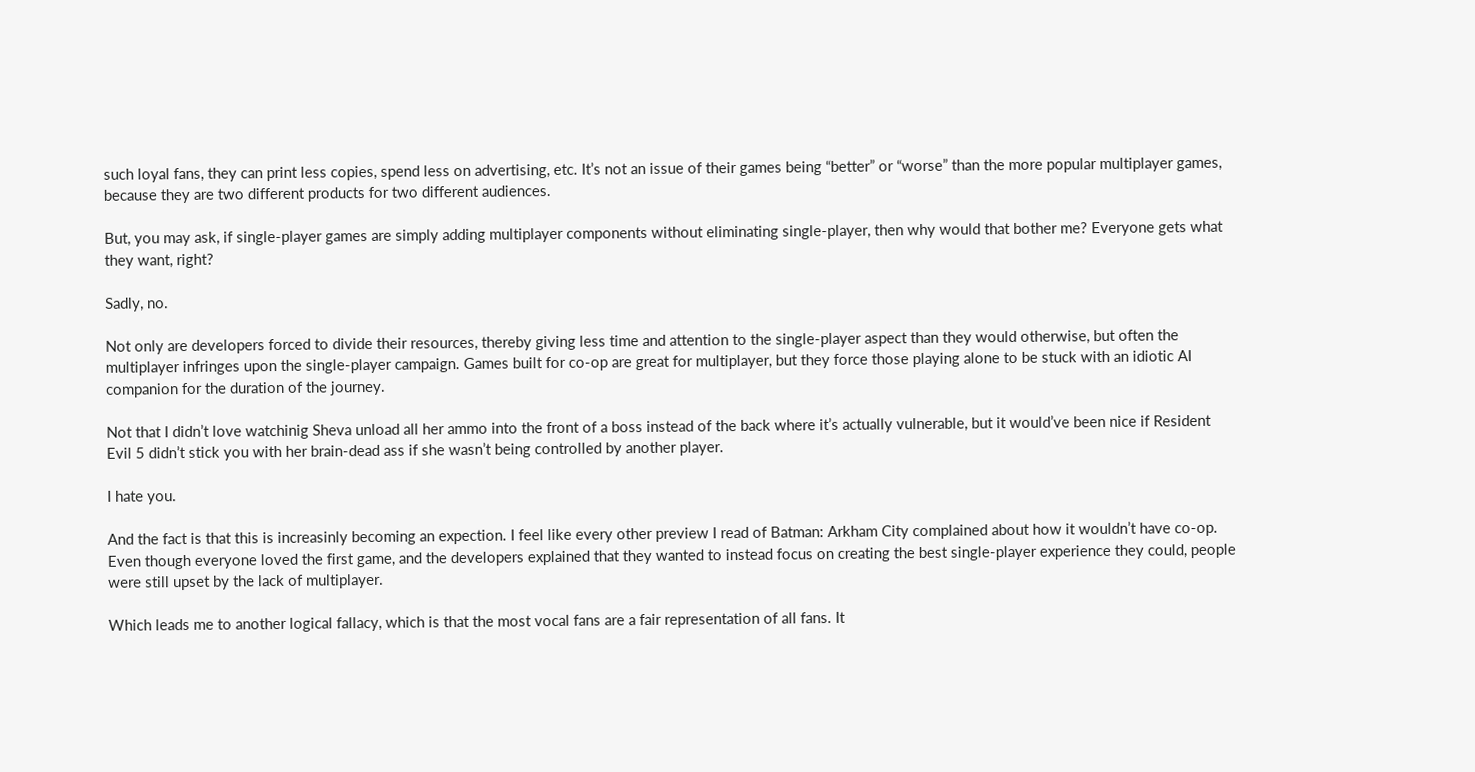such loyal fans, they can print less copies, spend less on advertising, etc. It’s not an issue of their games being “better” or “worse” than the more popular multiplayer games, because they are two different products for two different audiences.

But, you may ask, if single-player games are simply adding multiplayer components without eliminating single-player, then why would that bother me? Everyone gets what they want, right?

Sadly, no.

Not only are developers forced to divide their resources, thereby giving less time and attention to the single-player aspect than they would otherwise, but often the multiplayer infringes upon the single-player campaign. Games built for co-op are great for multiplayer, but they force those playing alone to be stuck with an idiotic AI companion for the duration of the journey.

Not that I didn’t love watchinig Sheva unload all her ammo into the front of a boss instead of the back where it’s actually vulnerable, but it would’ve been nice if Resident Evil 5 didn’t stick you with her brain-dead ass if she wasn’t being controlled by another player.

I hate you.

And the fact is that this is increasinly becoming an expection. I feel like every other preview I read of Batman: Arkham City complained about how it wouldn’t have co-op. Even though everyone loved the first game, and the developers explained that they wanted to instead focus on creating the best single-player experience they could, people were still upset by the lack of multiplayer.

Which leads me to another logical fallacy, which is that the most vocal fans are a fair representation of all fans. It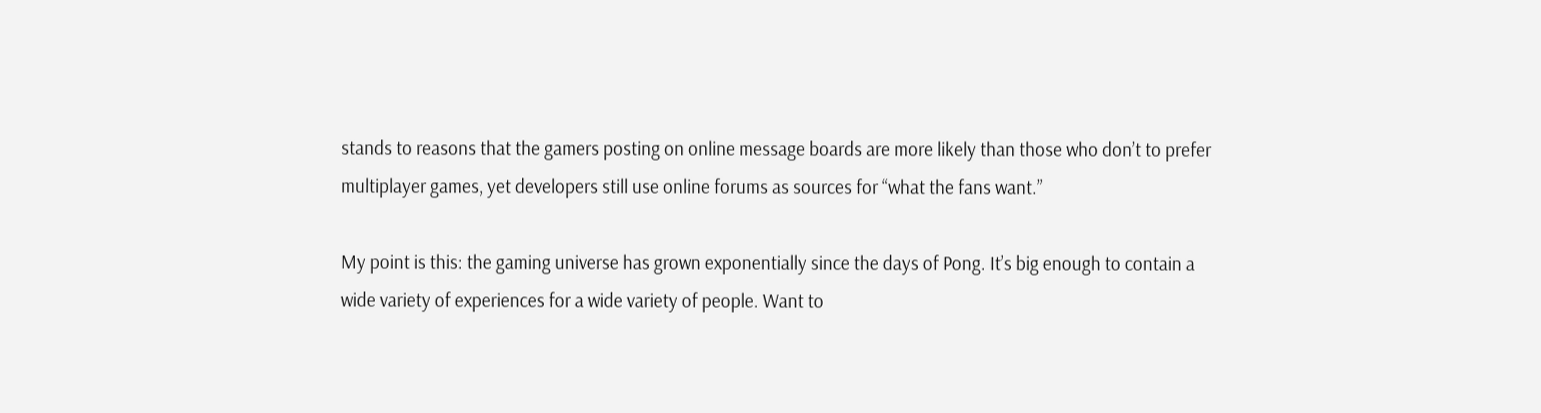stands to reasons that the gamers posting on online message boards are more likely than those who don’t to prefer multiplayer games, yet developers still use online forums as sources for “what the fans want.”

My point is this: the gaming universe has grown exponentially since the days of Pong. It’s big enough to contain a wide variety of experiences for a wide variety of people. Want to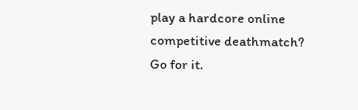play a hardcore online competitive deathmatch? Go for it.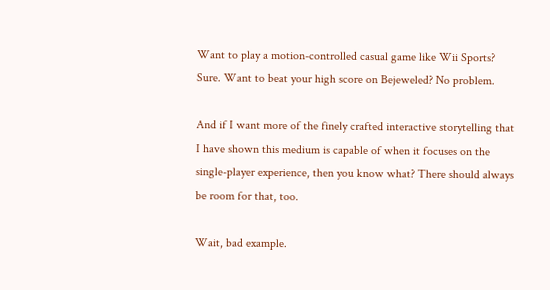Want to play a motion-controlled casual game like Wii Sports? Sure. Want to beat your high score on Bejeweled? No problem.

And if I want more of the finely crafted interactive storytelling that I have shown this medium is capable of when it focuses on the single-player experience, then you know what? There should always be room for that, too.

Wait, bad example.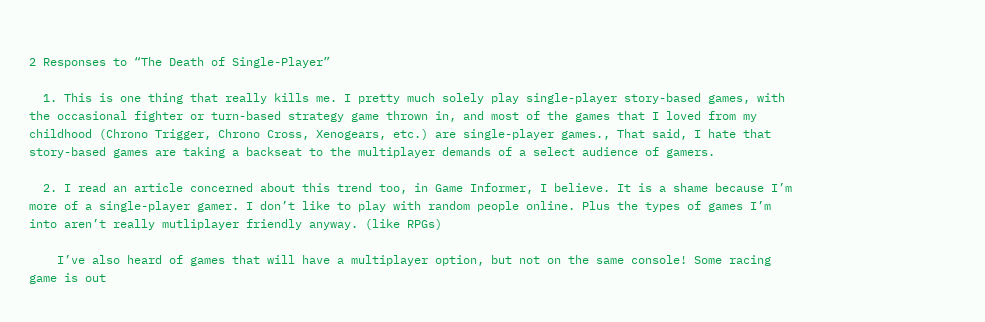2 Responses to “The Death of Single-Player”

  1. This is one thing that really kills me. I pretty much solely play single-player story-based games, with the occasional fighter or turn-based strategy game thrown in, and most of the games that I loved from my childhood (Chrono Trigger, Chrono Cross, Xenogears, etc.) are single-player games., That said, I hate that story-based games are taking a backseat to the multiplayer demands of a select audience of gamers.

  2. I read an article concerned about this trend too, in Game Informer, I believe. It is a shame because I’m more of a single-player gamer. I don’t like to play with random people online. Plus the types of games I’m into aren’t really mutliplayer friendly anyway. (like RPGs)

    I’ve also heard of games that will have a multiplayer option, but not on the same console! Some racing game is out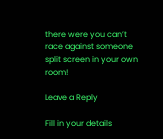there were you can’t race against someone split screen in your own room!

Leave a Reply

Fill in your details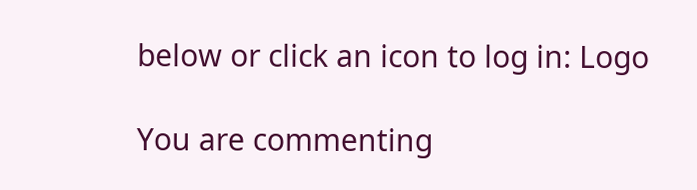below or click an icon to log in: Logo

You are commenting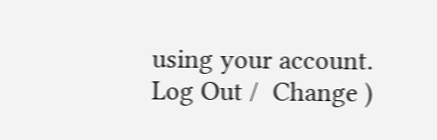using your account. Log Out /  Change )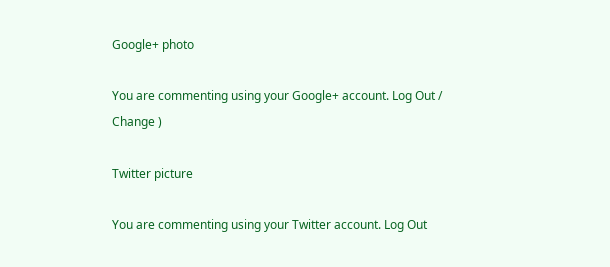Google+ photo

You are commenting using your Google+ account. Log Out /  Change )

Twitter picture

You are commenting using your Twitter account. Log Out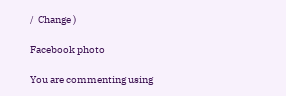/  Change )

Facebook photo

You are commenting using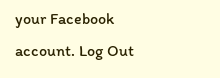your Facebook account. Log Out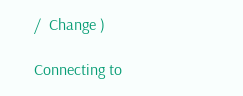/  Change )

Connecting to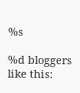%s

%d bloggers like this: